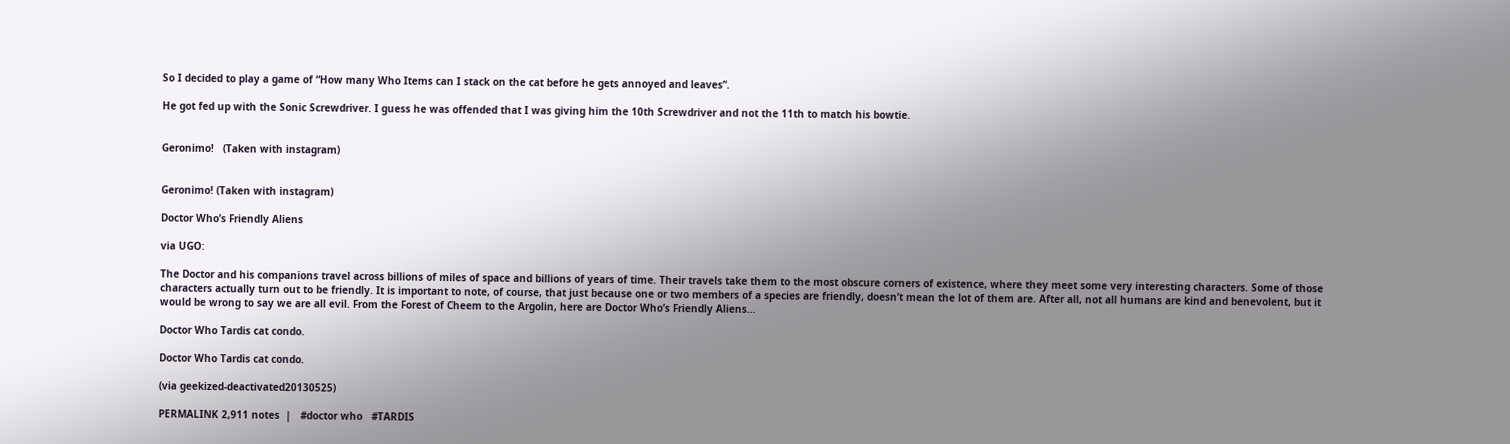So I decided to play a game of “How many Who Items can I stack on the cat before he gets annoyed and leaves”.

He got fed up with the Sonic Screwdriver. I guess he was offended that I was giving him the 10th Screwdriver and not the 11th to match his bowtie.


Geronimo!   (Taken with instagram)


Geronimo! (Taken with instagram)

Doctor Who’s Friendly Aliens

via UGO:

The Doctor and his companions travel across billions of miles of space and billions of years of time. Their travels take them to the most obscure corners of existence, where they meet some very interesting characters. Some of those characters actually turn out to be friendly. It is important to note, of course, that just because one or two members of a species are friendly, doesn’t mean the lot of them are. After all, not all humans are kind and benevolent, but it would be wrong to say we are all evil. From the Forest of Cheem to the Argolin, here are Doctor Who’s Friendly Aliens…

Doctor Who Tardis cat condo.

Doctor Who Tardis cat condo.

(via geekized-deactivated20130525)

PERMALINK 2,911 notes  |   #doctor who   #TARDIS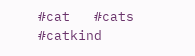#cat   #cats   #catkind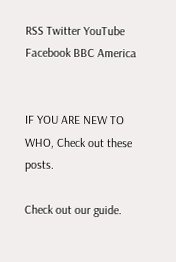RSS Twitter YouTube Facebook BBC America


IF YOU ARE NEW TO WHO, Check out these posts.

Check out our guide.